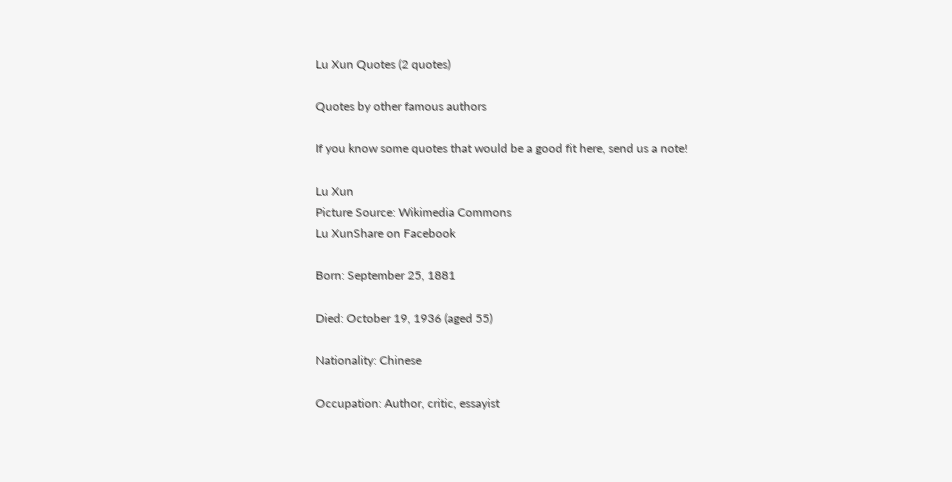Lu Xun Quotes (2 quotes)

Quotes by other famous authors

If you know some quotes that would be a good fit here, send us a note!

Lu Xun
Picture Source: Wikimedia Commons
Lu XunShare on Facebook

Born: September 25, 1881

Died: October 19, 1936 (aged 55)

Nationality: Chinese

Occupation: Author, critic, essayist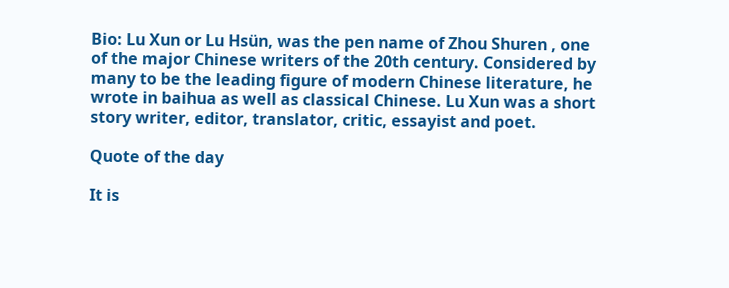Bio: Lu Xun or Lu Hsün, was the pen name of Zhou Shuren , one of the major Chinese writers of the 20th century. Considered by many to be the leading figure of modern Chinese literature, he wrote in baihua as well as classical Chinese. Lu Xun was a short story writer, editor, translator, critic, essayist and poet.

Quote of the day

It is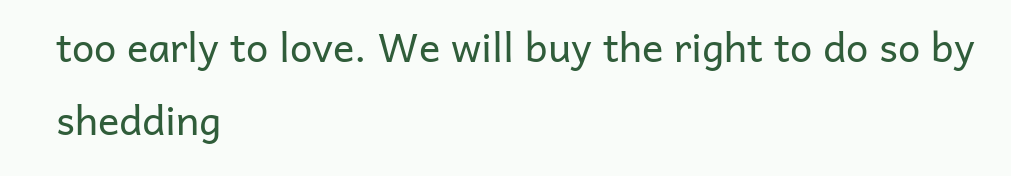too early to love. We will buy the right to do so by shedding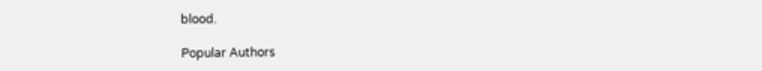blood.

Popular Authors